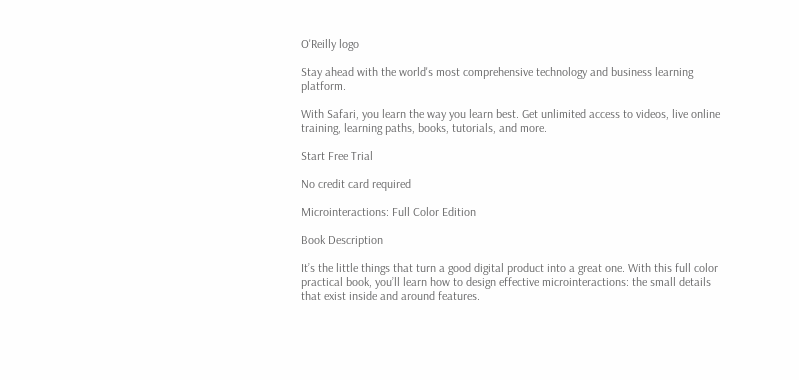O'Reilly logo

Stay ahead with the world's most comprehensive technology and business learning platform.

With Safari, you learn the way you learn best. Get unlimited access to videos, live online training, learning paths, books, tutorials, and more.

Start Free Trial

No credit card required

Microinteractions: Full Color Edition

Book Description

It’s the little things that turn a good digital product into a great one. With this full color practical book, you’ll learn how to design effective microinteractions: the small details that exist inside and around features.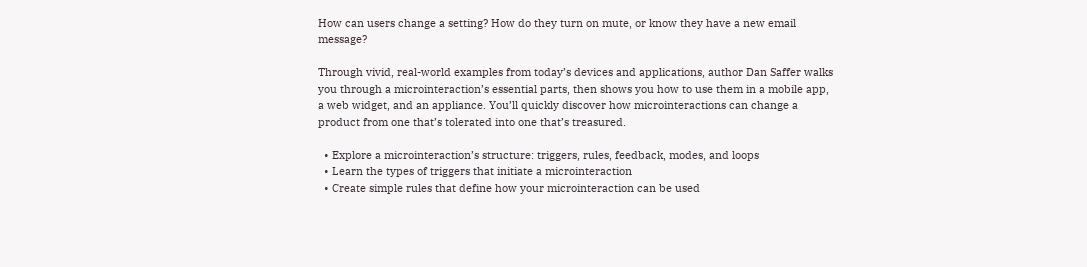How can users change a setting? How do they turn on mute, or know they have a new email message?

Through vivid, real-world examples from today’s devices and applications, author Dan Saffer walks you through a microinteraction’s essential parts, then shows you how to use them in a mobile app, a web widget, and an appliance. You’ll quickly discover how microinteractions can change a product from one that’s tolerated into one that’s treasured.

  • Explore a microinteraction’s structure: triggers, rules, feedback, modes, and loops
  • Learn the types of triggers that initiate a microinteraction
  • Create simple rules that define how your microinteraction can be used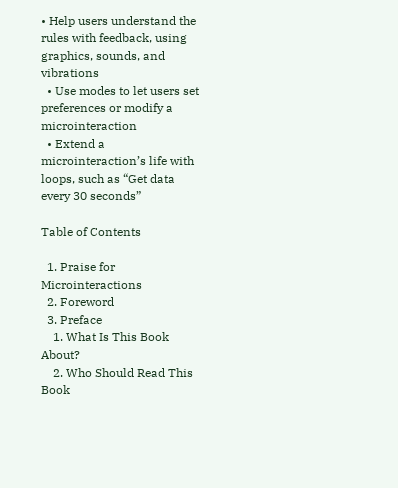• Help users understand the rules with feedback, using graphics, sounds, and vibrations
  • Use modes to let users set preferences or modify a microinteraction
  • Extend a microinteraction’s life with loops, such as “Get data every 30 seconds”

Table of Contents

  1. Praise for Microinteractions
  2. Foreword
  3. Preface
    1. What Is This Book About?
    2. Who Should Read This Book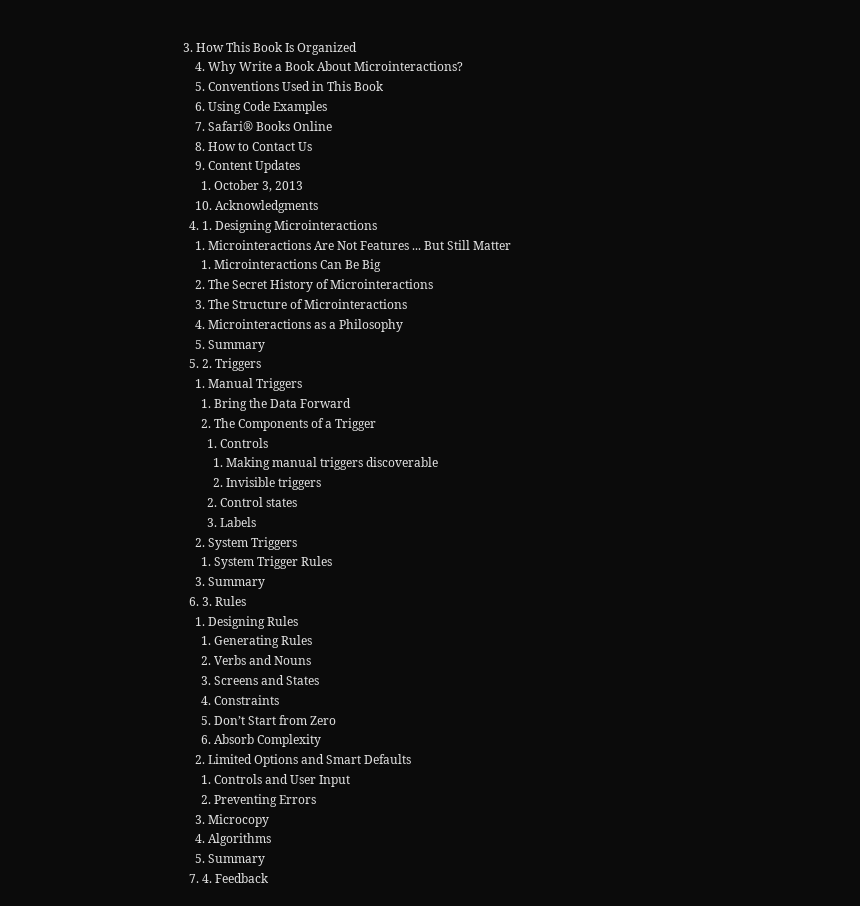3. How This Book Is Organized
    4. Why Write a Book About Microinteractions?
    5. Conventions Used in This Book
    6. Using Code Examples
    7. Safari® Books Online
    8. How to Contact Us
    9. Content Updates
      1. October 3, 2013
    10. Acknowledgments
  4. 1. Designing Microinteractions
    1. Microinteractions Are Not Features ... But Still Matter
      1. Microinteractions Can Be Big
    2. The Secret History of Microinteractions
    3. The Structure of Microinteractions
    4. Microinteractions as a Philosophy
    5. Summary
  5. 2. Triggers
    1. Manual Triggers
      1. Bring the Data Forward
      2. The Components of a Trigger
        1. Controls
          1. Making manual triggers discoverable
          2. Invisible triggers
        2. Control states
        3. Labels
    2. System Triggers
      1. System Trigger Rules
    3. Summary
  6. 3. Rules
    1. Designing Rules
      1. Generating Rules
      2. Verbs and Nouns
      3. Screens and States
      4. Constraints
      5. Don’t Start from Zero
      6. Absorb Complexity
    2. Limited Options and Smart Defaults
      1. Controls and User Input
      2. Preventing Errors
    3. Microcopy
    4. Algorithms
    5. Summary
  7. 4. Feedback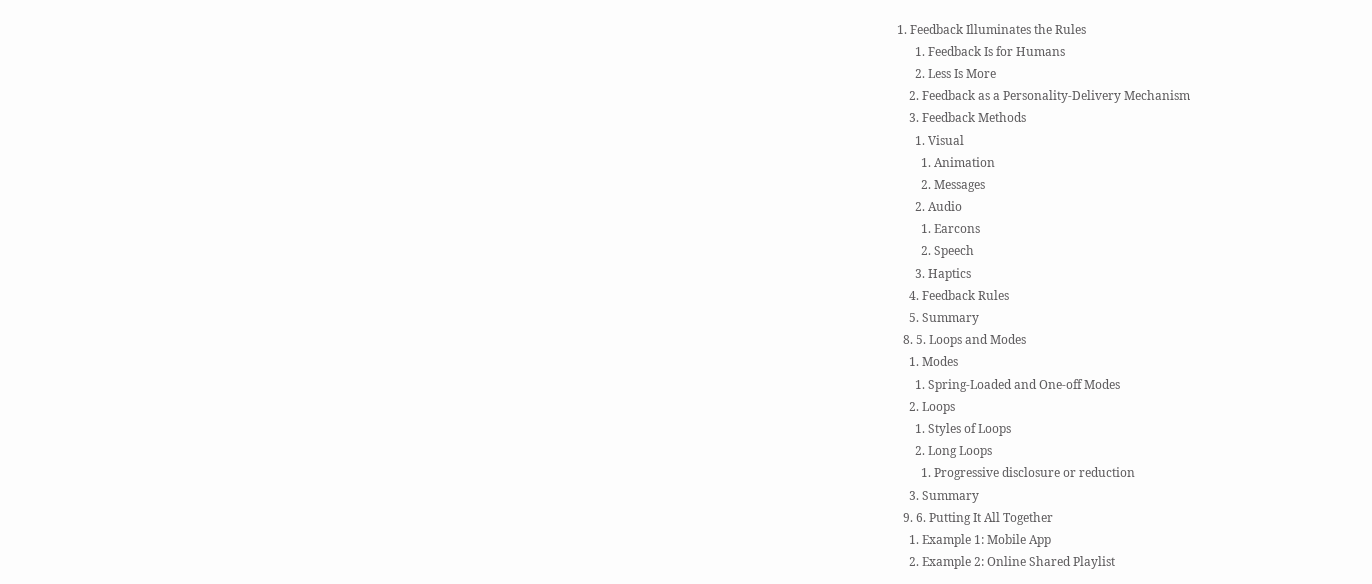1. Feedback Illuminates the Rules
      1. Feedback Is for Humans
      2. Less Is More
    2. Feedback as a Personality-Delivery Mechanism
    3. Feedback Methods
      1. Visual
        1. Animation
        2. Messages
      2. Audio
        1. Earcons
        2. Speech
      3. Haptics
    4. Feedback Rules
    5. Summary
  8. 5. Loops and Modes
    1. Modes
      1. Spring-Loaded and One-off Modes
    2. Loops
      1. Styles of Loops
      2. Long Loops
        1. Progressive disclosure or reduction
    3. Summary
  9. 6. Putting It All Together
    1. Example 1: Mobile App
    2. Example 2: Online Shared Playlist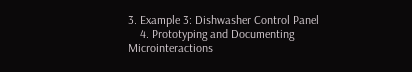3. Example 3: Dishwasher Control Panel
    4. Prototyping and Documenting Microinteractions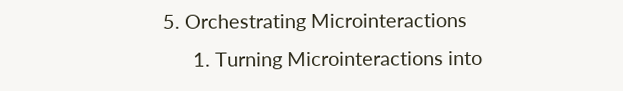5. Orchestrating Microinteractions
      1. Turning Microinteractions into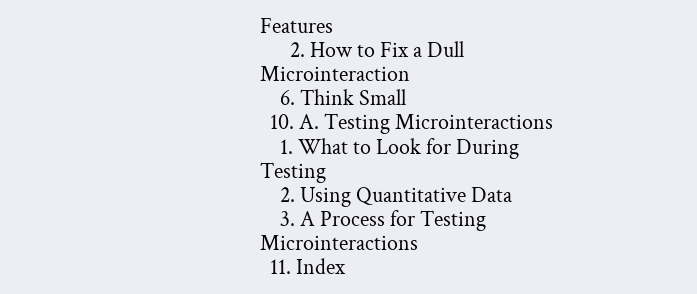Features
      2. How to Fix a Dull Microinteraction
    6. Think Small
  10. A. Testing Microinteractions
    1. What to Look for During Testing
    2. Using Quantitative Data
    3. A Process for Testing Microinteractions
  11. Index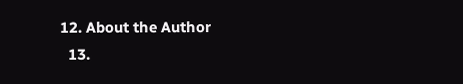12. About the Author
  13.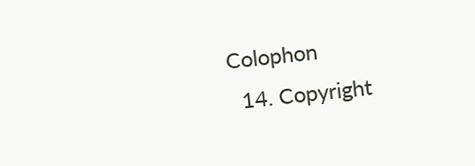Colophon
  14. Copyright